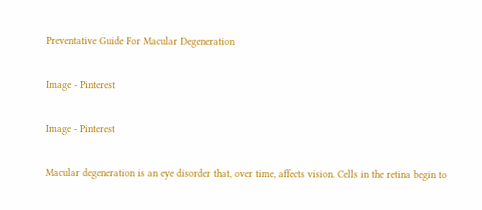Preventative Guide For Macular Degeneration

Image - Pinterest

Image - Pinterest

Macular degeneration is an eye disorder that, over time, affects vision. Cells in the retina begin to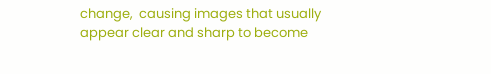change,  causing images that usually appear clear and sharp to become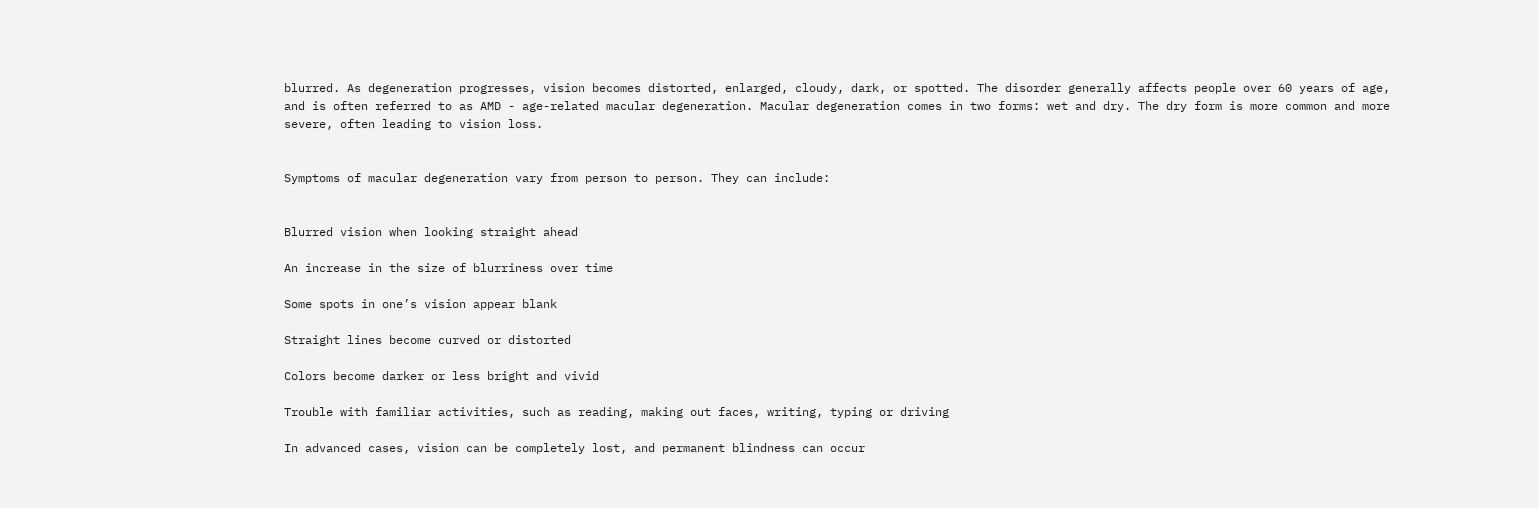blurred. As degeneration progresses, vision becomes distorted, enlarged, cloudy, dark, or spotted. The disorder generally affects people over 60 years of age, and is often referred to as AMD - age-related macular degeneration. Macular degeneration comes in two forms: wet and dry. The dry form is more common and more severe, often leading to vision loss.


Symptoms of macular degeneration vary from person to person. They can include:


Blurred vision when looking straight ahead

An increase in the size of blurriness over time

Some spots in one’s vision appear blank

Straight lines become curved or distorted

Colors become darker or less bright and vivid

Trouble with familiar activities, such as reading, making out faces, writing, typing or driving

In advanced cases, vision can be completely lost, and permanent blindness can occur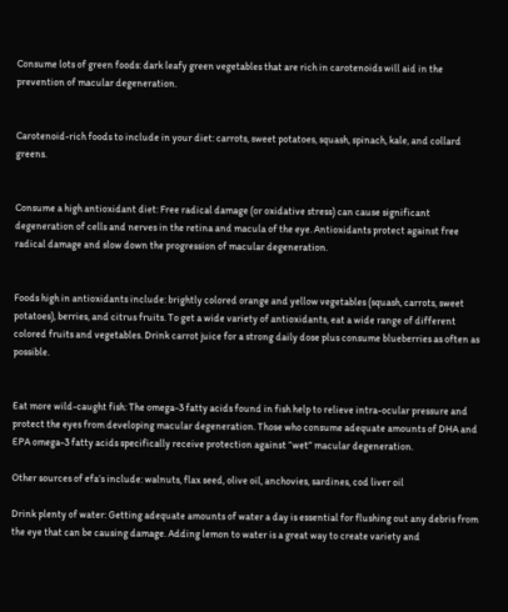Consume lots of green foods: dark leafy green vegetables that are rich in carotenoids will aid in the prevention of macular degeneration.


Carotenoid-rich foods to include in your diet: carrots, sweet potatoes, squash, spinach, kale, and collard greens.


Consume a high antioxidant diet: Free radical damage (or oxidative stress) can cause significant degeneration of cells and nerves in the retina and macula of the eye. Antioxidants protect against free radical damage and slow down the progression of macular degeneration.


Foods high in antioxidants include: brightly colored orange and yellow vegetables (squash, carrots, sweet potatoes), berries, and citrus fruits. To get a wide variety of antioxidants, eat a wide range of different colored fruits and vegetables. Drink carrot juice for a strong daily dose plus consume blueberries as often as possible.


Eat more wild-caught fish: The omega-3 fatty acids found in fish help to relieve intra-ocular pressure and protect the eyes from developing macular degeneration. Those who consume adequate amounts of DHA and EPA omega-3 fatty acids specifically receive protection against “wet” macular degeneration.

Other sources of efa’s include: walnuts, flax seed, olive oil, anchovies, sardines, cod liver oil

Drink plenty of water: Getting adequate amounts of water a day is essential for flushing out any debris from the eye that can be causing damage. Adding lemon to water is a great way to create variety and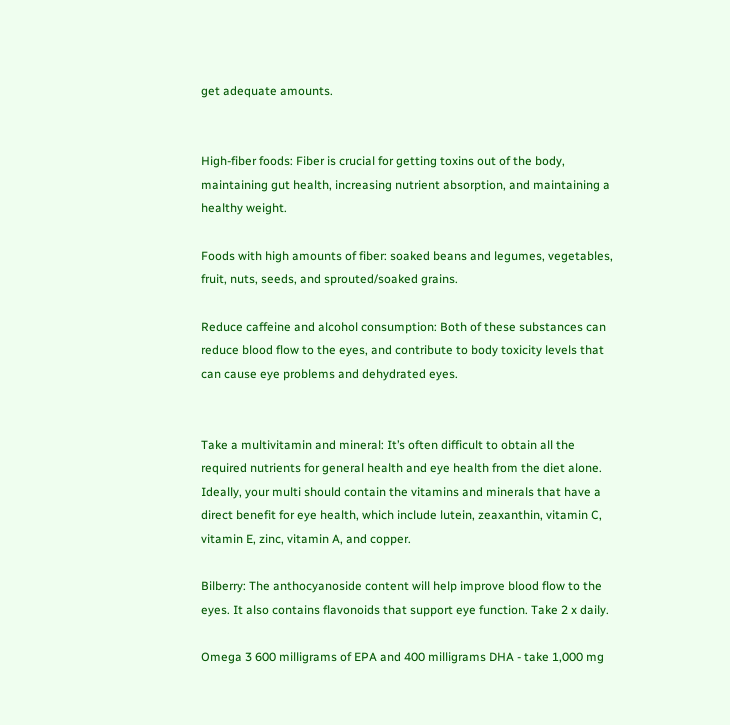get adequate amounts.


High-fiber foods: Fiber is crucial for getting toxins out of the body, maintaining gut health, increasing nutrient absorption, and maintaining a healthy weight.

Foods with high amounts of fiber: soaked beans and legumes, vegetables, fruit, nuts, seeds, and sprouted/soaked grains.

Reduce caffeine and alcohol consumption: Both of these substances can reduce blood flow to the eyes, and contribute to body toxicity levels that can cause eye problems and dehydrated eyes.


Take a multivitamin and mineral: It’s often difficult to obtain all the required nutrients for general health and eye health from the diet alone. Ideally, your multi should contain the vitamins and minerals that have a direct benefit for eye health, which include lutein, zeaxanthin, vitamin C, vitamin E, zinc, vitamin A, and copper.

Bilberry: The anthocyanoside content will help improve blood flow to the eyes. It also contains flavonoids that support eye function. Take 2 x daily.

Omega 3 600 milligrams of EPA and 400 milligrams DHA - take 1,000 mg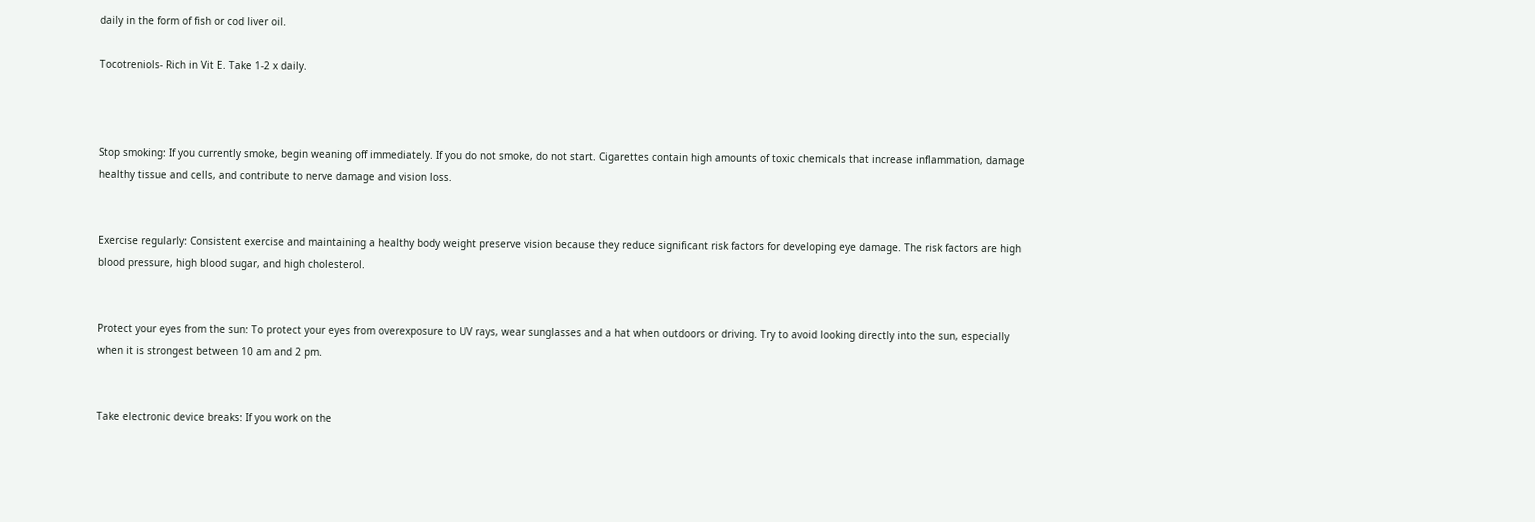daily in the form of fish or cod liver oil.

Tocotreniols- Rich in Vit E. Take 1-2 x daily.



Stop smoking: If you currently smoke, begin weaning off immediately. If you do not smoke, do not start. Cigarettes contain high amounts of toxic chemicals that increase inflammation, damage healthy tissue and cells, and contribute to nerve damage and vision loss.


Exercise regularly: Consistent exercise and maintaining a healthy body weight preserve vision because they reduce significant risk factors for developing eye damage. The risk factors are high blood pressure, high blood sugar, and high cholesterol.


Protect your eyes from the sun: To protect your eyes from overexposure to UV rays, wear sunglasses and a hat when outdoors or driving. Try to avoid looking directly into the sun, especially when it is strongest between 10 am and 2 pm.


Take electronic device breaks: If you work on the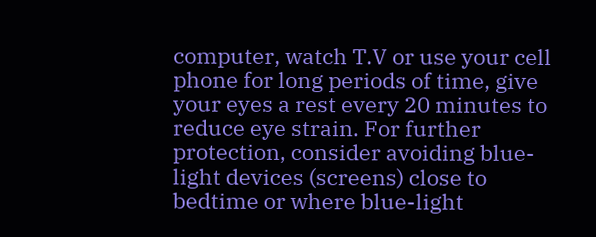computer, watch T.V or use your cell phone for long periods of time, give your eyes a rest every 20 minutes to reduce eye strain. For further protection, consider avoiding blue-light devices (screens) close to bedtime or where blue-light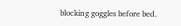blocking goggles before bed.